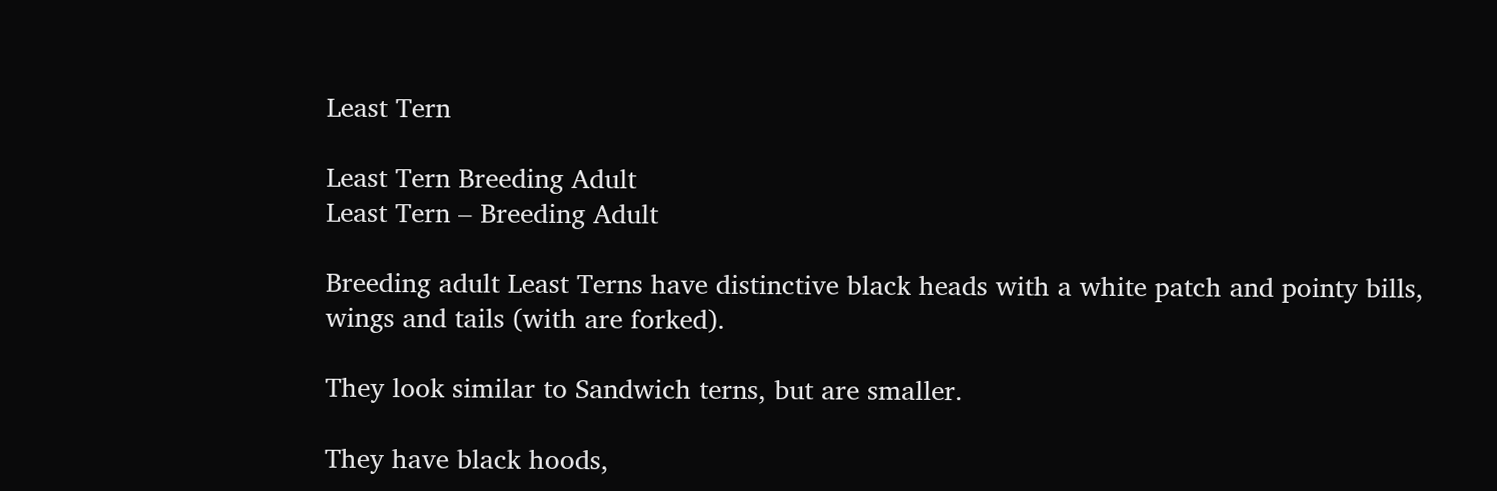Least Tern

Least Tern Breeding Adult
Least Tern – Breeding Adult

Breeding adult Least Terns have distinctive black heads with a white patch and pointy bills, wings and tails (with are forked).

They look similar to Sandwich terns, but are smaller.

They have black hoods,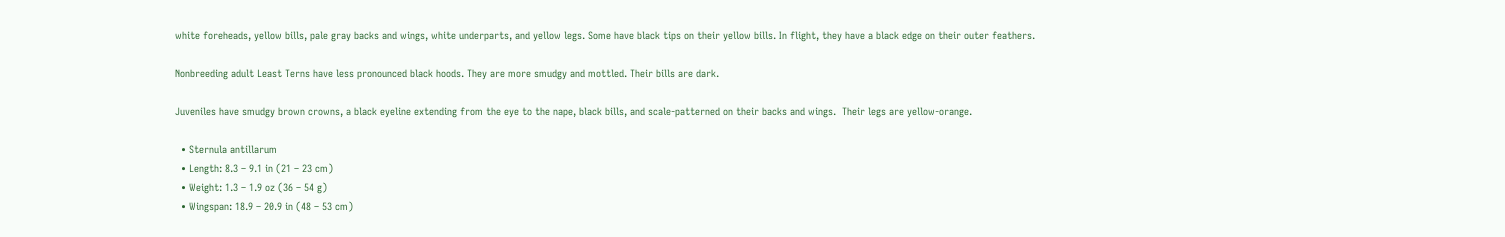white foreheads, yellow bills, pale gray backs and wings, white underparts, and yellow legs. Some have black tips on their yellow bills. In flight, they have a black edge on their outer feathers.

Nonbreeding adult Least Terns have less pronounced black hoods. They are more smudgy and mottled. Their bills are dark.

Juveniles have smudgy brown crowns, a black eyeline extending from the eye to the nape, black bills, and scale-patterned on their backs and wings.  Their legs are yellow-orange.

  • Sternula antillarum
  • Length: 8.3 – 9.1 in (21 – 23 cm)
  • Weight: 1.3 – 1.9 oz (36 – 54 g)
  • Wingspan: 18.9 – 20.9 in (48 – 53 cm)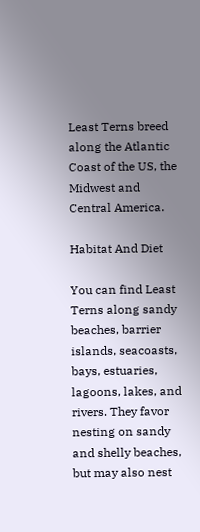Least Terns breed along the Atlantic Coast of the US, the Midwest and Central America.

Habitat And Diet

You can find Least Terns along sandy beaches, barrier islands, seacoasts, bays, estuaries, lagoons, lakes, and rivers. They favor nesting on sandy and shelly beaches, but may also nest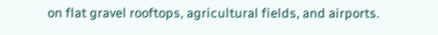on flat gravel rooftops, agricultural fields, and airports.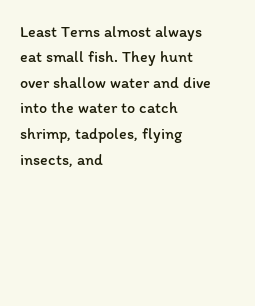Least Terns almost always eat small fish. They hunt over shallow water and dive into the water to catch shrimp, tadpoles, flying insects, and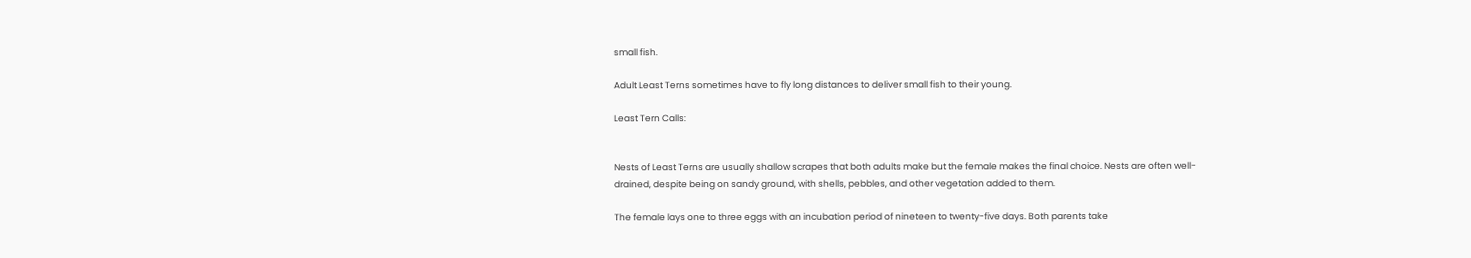small fish.

Adult Least Terns sometimes have to fly long distances to deliver small fish to their young.

Least Tern Calls:


Nests of Least Terns are usually shallow scrapes that both adults make but the female makes the final choice. Nests are often well-drained, despite being on sandy ground, with shells, pebbles, and other vegetation added to them.

The female lays one to three eggs with an incubation period of nineteen to twenty-five days. Both parents take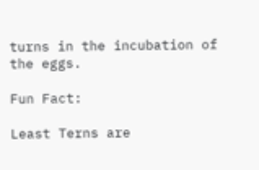turns in the incubation of the eggs.

Fun Fact:

Least Terns are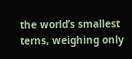the world’s smallest terns, weighing only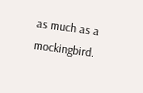as much as a mockingbird.